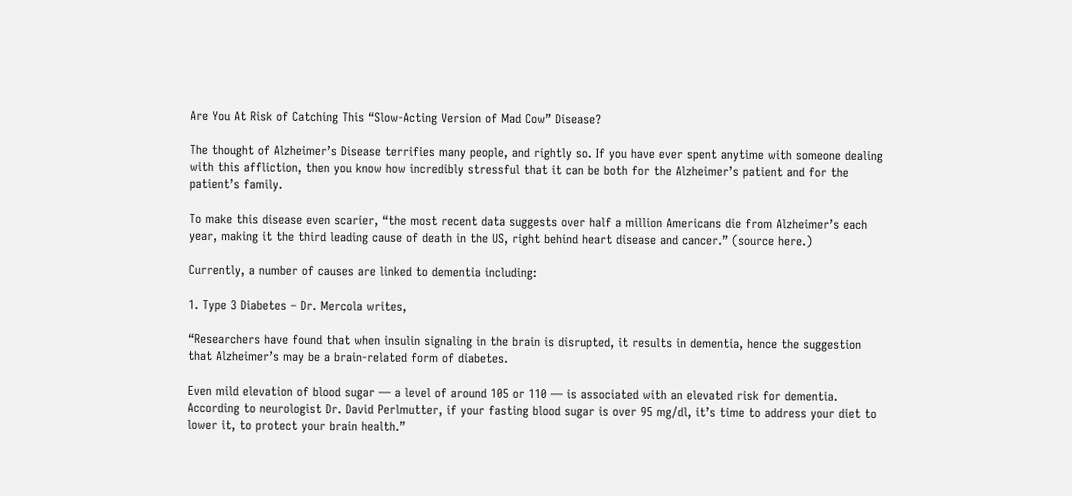Are You At Risk of Catching This “Slow-Acting Version of Mad Cow” Disease?

The thought of Alzheimer’s Disease terrifies many people, and rightly so. If you have ever spent anytime with someone dealing with this affliction, then you know how incredibly stressful that it can be both for the Alzheimer’s patient and for the patient’s family.

To make this disease even scarier, “the most recent data suggests over half a million Americans die from Alzheimer’s each year, making it the third leading cause of death in the US, right behind heart disease and cancer.” (source here.)

Currently, a number of causes are linked to dementia including:

1. Type 3 Diabetes – Dr. Mercola writes,

“Researchers have found that when insulin signaling in the brain is disrupted, it results in dementia, hence the suggestion that Alzheimer’s may be a brain-related form of diabetes.

Even mild elevation of blood sugar — a level of around 105 or 110 — is associated with an elevated risk for dementia. According to neurologist Dr. David Perlmutter, if your fasting blood sugar is over 95 mg/dl, it’s time to address your diet to lower it, to protect your brain health.”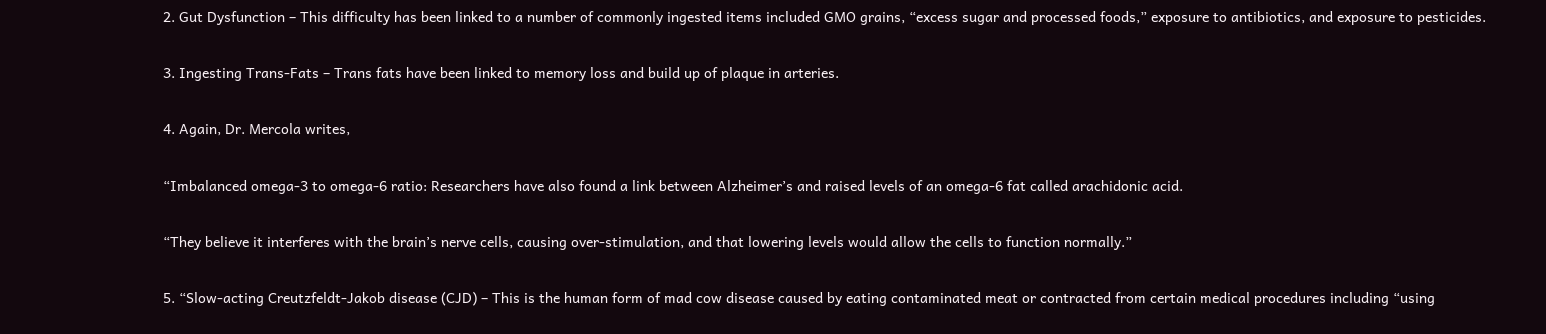2. Gut Dysfunction – This difficulty has been linked to a number of commonly ingested items included GMO grains, “excess sugar and processed foods,” exposure to antibiotics, and exposure to pesticides.

3. Ingesting Trans-Fats – Trans fats have been linked to memory loss and build up of plaque in arteries.

4. Again, Dr. Mercola writes,

“Imbalanced omega-3 to omega-6 ratio: Researchers have also found a link between Alzheimer’s and raised levels of an omega-6 fat called arachidonic acid.

“They believe it interferes with the brain’s nerve cells, causing over-stimulation, and that lowering levels would allow the cells to function normally.”

5. “Slow-acting Creutzfeldt-Jakob disease (CJD) – This is the human form of mad cow disease caused by eating contaminated meat or contracted from certain medical procedures including “using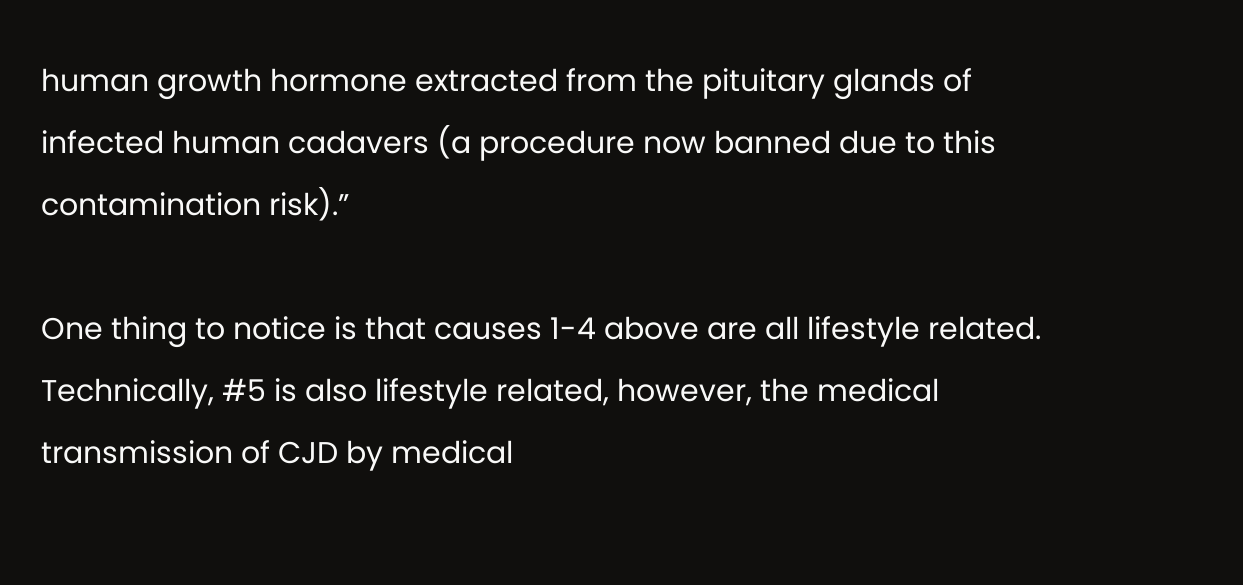human growth hormone extracted from the pituitary glands of infected human cadavers (a procedure now banned due to this contamination risk).”

One thing to notice is that causes 1-4 above are all lifestyle related. Technically, #5 is also lifestyle related, however, the medical transmission of CJD by medical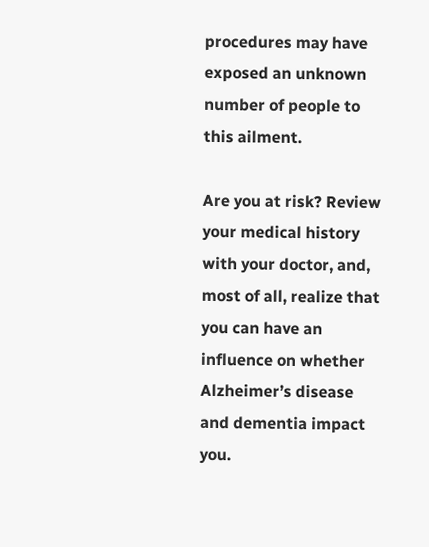procedures may have exposed an unknown number of people to this ailment.

Are you at risk? Review your medical history with your doctor, and, most of all, realize that you can have an influence on whether Alzheimer’s disease and dementia impact you.